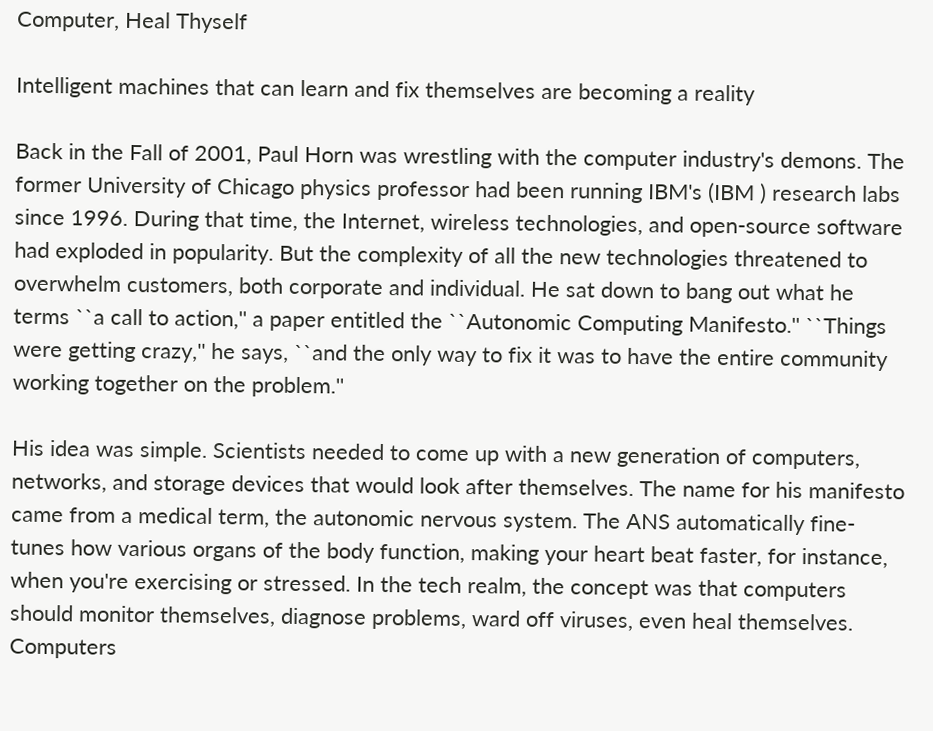Computer, Heal Thyself

Intelligent machines that can learn and fix themselves are becoming a reality

Back in the Fall of 2001, Paul Horn was wrestling with the computer industry's demons. The former University of Chicago physics professor had been running IBM's (IBM ) research labs since 1996. During that time, the Internet, wireless technologies, and open-source software had exploded in popularity. But the complexity of all the new technologies threatened to overwhelm customers, both corporate and individual. He sat down to bang out what he terms ``a call to action,'' a paper entitled the ``Autonomic Computing Manifesto.'' ``Things were getting crazy,'' he says, ``and the only way to fix it was to have the entire community working together on the problem.''

His idea was simple. Scientists needed to come up with a new generation of computers, networks, and storage devices that would look after themselves. The name for his manifesto came from a medical term, the autonomic nervous system. The ANS automatically fine-tunes how various organs of the body function, making your heart beat faster, for instance, when you're exercising or stressed. In the tech realm, the concept was that computers should monitor themselves, diagnose problems, ward off viruses, even heal themselves. Computers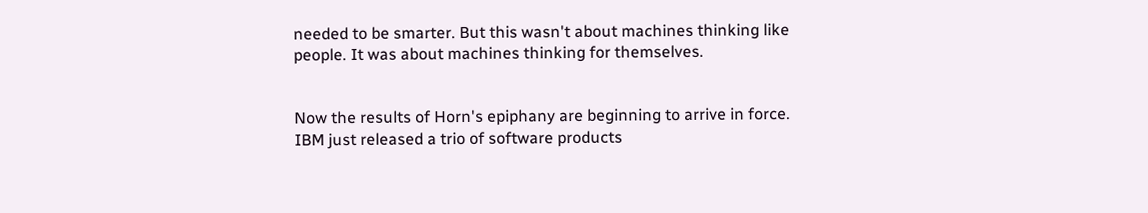needed to be smarter. But this wasn't about machines thinking like people. It was about machines thinking for themselves.


Now the results of Horn's epiphany are beginning to arrive in force. IBM just released a trio of software products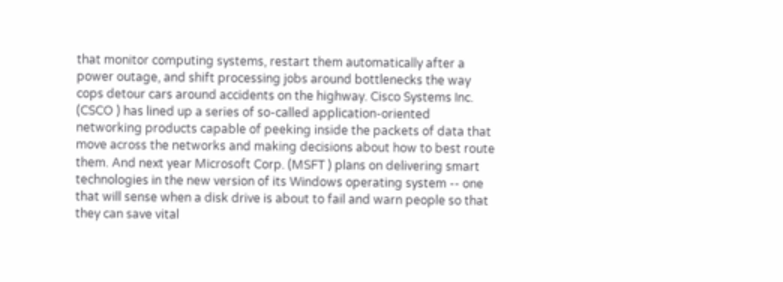that monitor computing systems, restart them automatically after a power outage, and shift processing jobs around bottlenecks the way cops detour cars around accidents on the highway. Cisco Systems Inc. (CSCO ) has lined up a series of so-called application-oriented networking products capable of peeking inside the packets of data that move across the networks and making decisions about how to best route them. And next year Microsoft Corp. (MSFT ) plans on delivering smart technologies in the new version of its Windows operating system -- one that will sense when a disk drive is about to fail and warn people so that they can save vital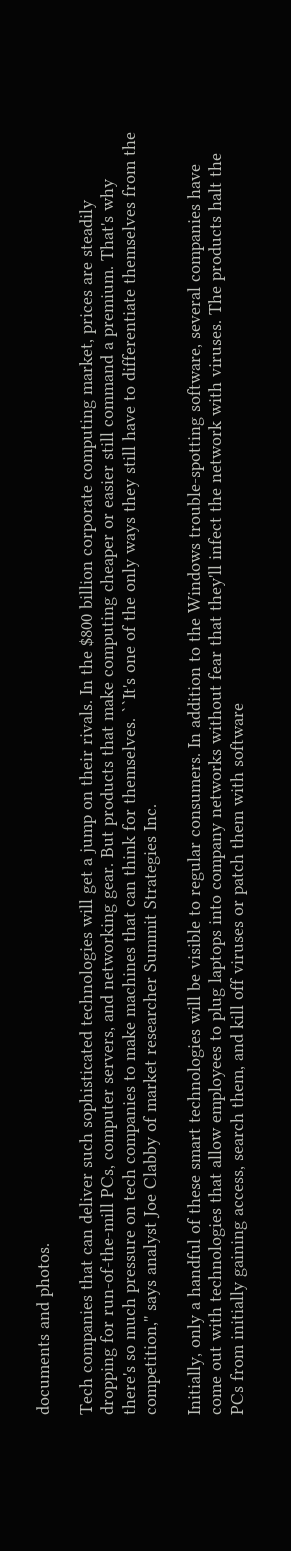documents and photos.

Tech companies that can deliver such sophisticated technologies will get a jump on their rivals. In the $800 billion corporate computing market, prices are steadily dropping for run-of-the-mill PCs, computer servers, and networking gear. But products that make computing cheaper or easier still command a premium. That's why there's so much pressure on tech companies to make machines that can think for themselves. ``It's one of the only ways they still have to differentiate themselves from the competition,'' says analyst Joe Clabby of market researcher Summit Strategies Inc.

Initially, only a handful of these smart technologies will be visible to regular consumers. In addition to the Windows trouble-spotting software, several companies have come out with technologies that allow employees to plug laptops into company networks without fear that they'll infect the network with viruses. The products halt the PCs from initially gaining access, search them, and kill off viruses or patch them with software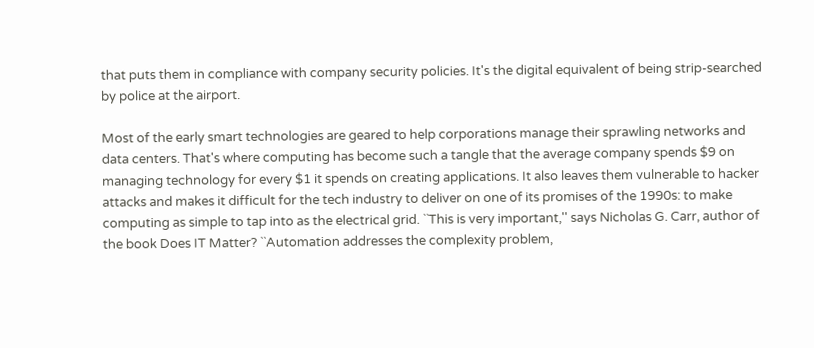that puts them in compliance with company security policies. It's the digital equivalent of being strip-searched by police at the airport.

Most of the early smart technologies are geared to help corporations manage their sprawling networks and data centers. That's where computing has become such a tangle that the average company spends $9 on managing technology for every $1 it spends on creating applications. It also leaves them vulnerable to hacker attacks and makes it difficult for the tech industry to deliver on one of its promises of the 1990s: to make computing as simple to tap into as the electrical grid. ``This is very important,'' says Nicholas G. Carr, author of the book Does IT Matter? ``Automation addresses the complexity problem,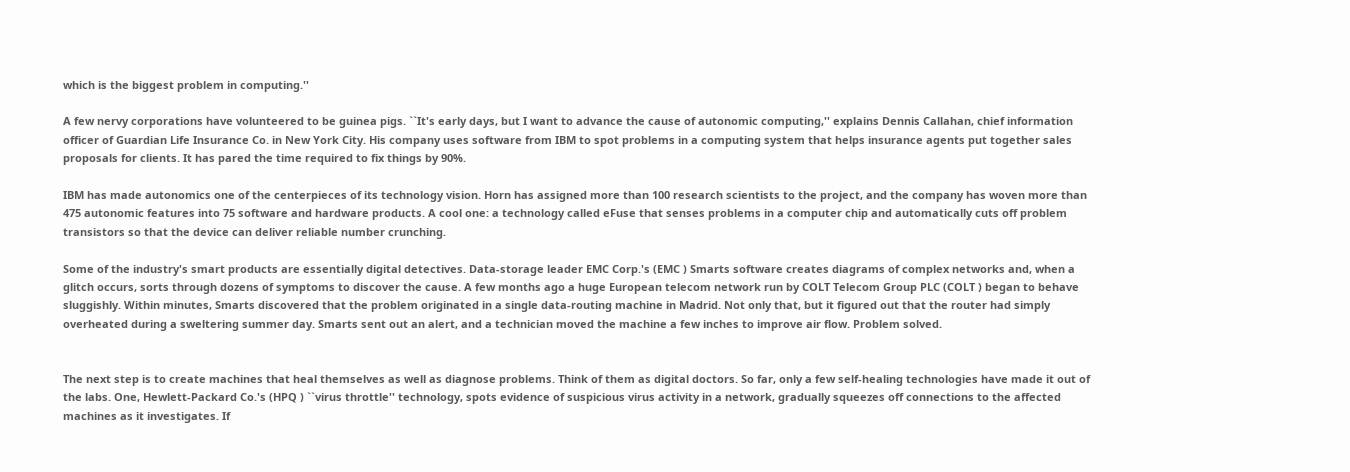which is the biggest problem in computing.''

A few nervy corporations have volunteered to be guinea pigs. ``It's early days, but I want to advance the cause of autonomic computing,'' explains Dennis Callahan, chief information officer of Guardian Life Insurance Co. in New York City. His company uses software from IBM to spot problems in a computing system that helps insurance agents put together sales proposals for clients. It has pared the time required to fix things by 90%.

IBM has made autonomics one of the centerpieces of its technology vision. Horn has assigned more than 100 research scientists to the project, and the company has woven more than 475 autonomic features into 75 software and hardware products. A cool one: a technology called eFuse that senses problems in a computer chip and automatically cuts off problem transistors so that the device can deliver reliable number crunching.

Some of the industry's smart products are essentially digital detectives. Data-storage leader EMC Corp.'s (EMC ) Smarts software creates diagrams of complex networks and, when a glitch occurs, sorts through dozens of symptoms to discover the cause. A few months ago a huge European telecom network run by COLT Telecom Group PLC (COLT ) began to behave sluggishly. Within minutes, Smarts discovered that the problem originated in a single data-routing machine in Madrid. Not only that, but it figured out that the router had simply overheated during a sweltering summer day. Smarts sent out an alert, and a technician moved the machine a few inches to improve air flow. Problem solved.


The next step is to create machines that heal themselves as well as diagnose problems. Think of them as digital doctors. So far, only a few self-healing technologies have made it out of the labs. One, Hewlett-Packard Co.'s (HPQ ) ``virus throttle'' technology, spots evidence of suspicious virus activity in a network, gradually squeezes off connections to the affected machines as it investigates. If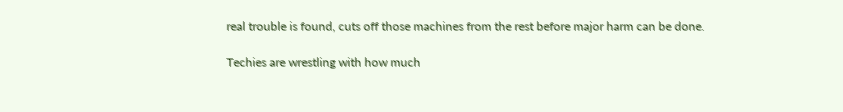real trouble is found, cuts off those machines from the rest before major harm can be done.

Techies are wrestling with how much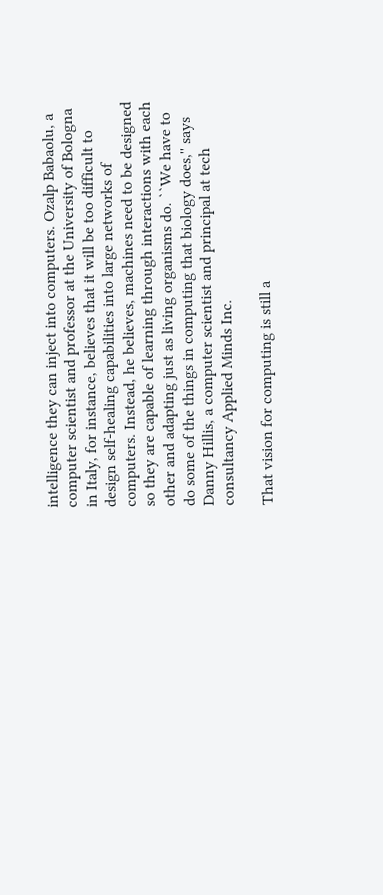intelligence they can inject into computers. Ozalp Babaolu, a computer scientist and professor at the University of Bologna in Italy, for instance, believes that it will be too difficult to design self-healing capabilities into large networks of computers. Instead, he believes, machines need to be designed so they are capable of learning through interactions with each other and adapting just as living organisms do. ``We have to do some of the things in computing that biology does,'' says Danny Hillis, a computer scientist and principal at tech consultancy Applied Minds Inc.

That vision for computing is still a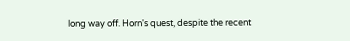long way off. Horn's quest, despite the recent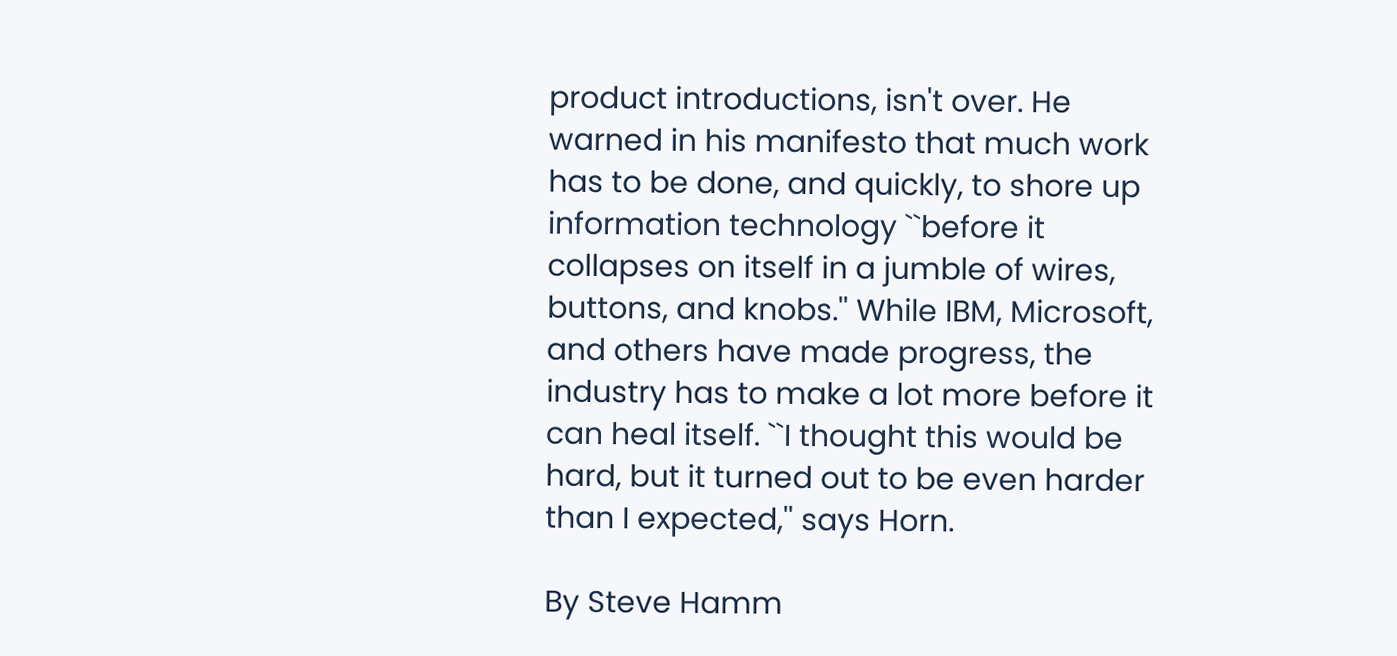product introductions, isn't over. He warned in his manifesto that much work has to be done, and quickly, to shore up information technology ``before it collapses on itself in a jumble of wires, buttons, and knobs.'' While IBM, Microsoft, and others have made progress, the industry has to make a lot more before it can heal itself. ``I thought this would be hard, but it turned out to be even harder than I expected,'' says Horn.

By Steve Hamm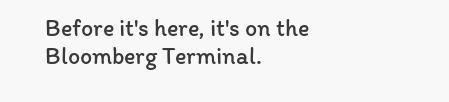Before it's here, it's on the Bloomberg Terminal.